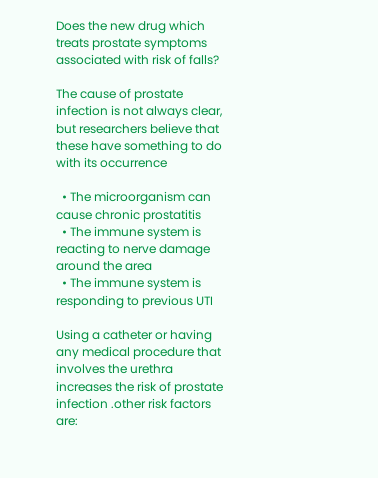Does the new drug which treats prostate symptoms associated with risk of falls?

The cause of prostate infection is not always clear, but researchers believe that these have something to do with its occurrence

  • The microorganism can cause chronic prostatitis
  • The immune system is reacting to nerve damage around the area
  • The immune system is responding to previous UTI

Using a catheter or having any medical procedure that involves the urethra increases the risk of prostate infection .other risk factors are: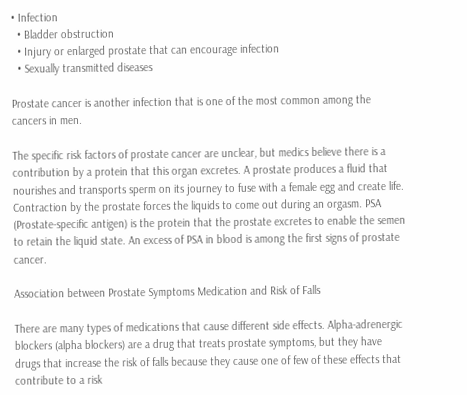• Infection
  • Bladder obstruction
  • Injury or enlarged prostate that can encourage infection
  • Sexually transmitted diseases

Prostate cancer is another infection that is one of the most common among the cancers in men.

The specific risk factors of prostate cancer are unclear, but medics believe there is a contribution by a protein that this organ excretes. A prostate produces a fluid that nourishes and transports sperm on its journey to fuse with a female egg and create life. Contraction by the prostate forces the liquids to come out during an orgasm. PSA (Prostate-specific antigen) is the protein that the prostate excretes to enable the semen to retain the liquid state. An excess of PSA in blood is among the first signs of prostate cancer.

Association between Prostate Symptoms Medication and Risk of Falls

There are many types of medications that cause different side effects. Alpha-adrenergic blockers (alpha blockers) are a drug that treats prostate symptoms, but they have drugs that increase the risk of falls because they cause one of few of these effects that contribute to a risk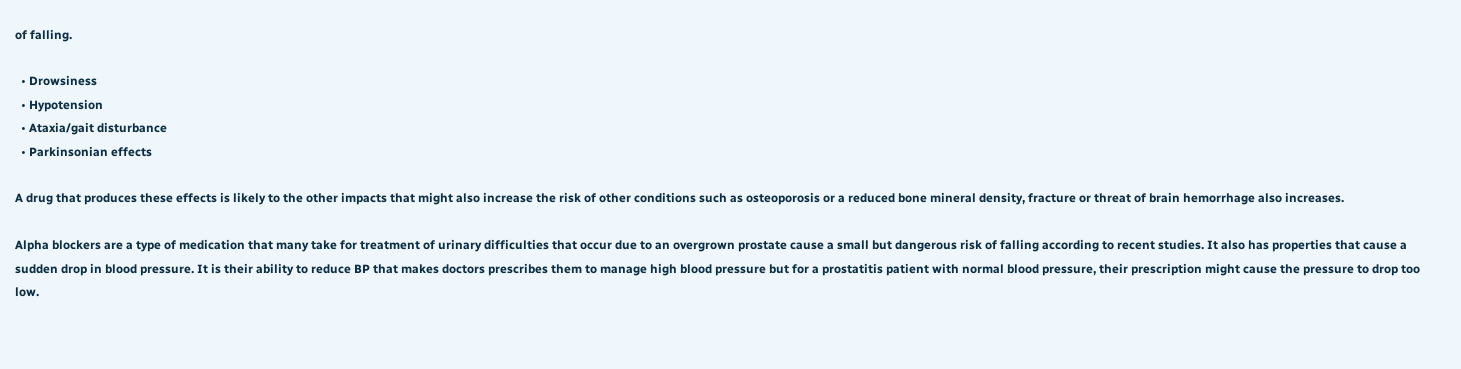of falling.

  • Drowsiness
  • Hypotension
  • Ataxia/gait disturbance
  • Parkinsonian effects

A drug that produces these effects is likely to the other impacts that might also increase the risk of other conditions such as osteoporosis or a reduced bone mineral density, fracture or threat of brain hemorrhage also increases.

Alpha blockers are a type of medication that many take for treatment of urinary difficulties that occur due to an overgrown prostate cause a small but dangerous risk of falling according to recent studies. It also has properties that cause a sudden drop in blood pressure. It is their ability to reduce BP that makes doctors prescribes them to manage high blood pressure but for a prostatitis patient with normal blood pressure, their prescription might cause the pressure to drop too low.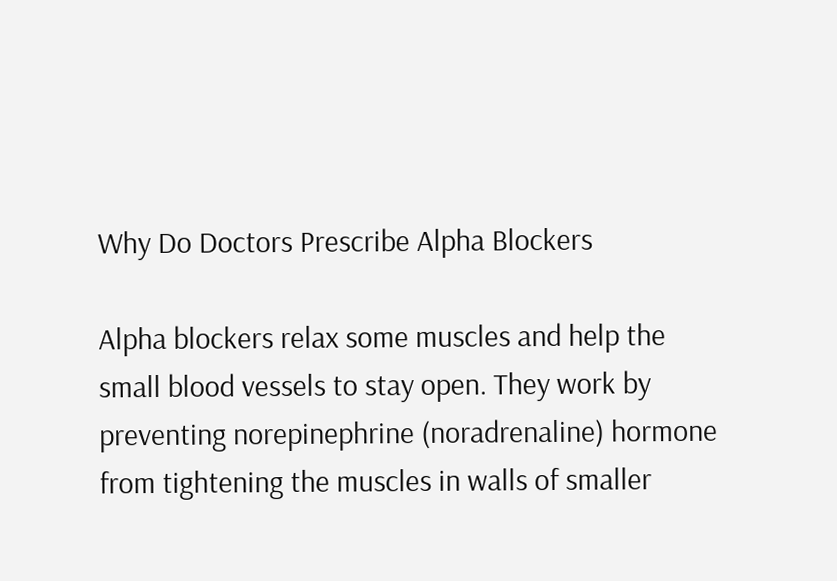Why Do Doctors Prescribe Alpha Blockers

Alpha blockers relax some muscles and help the small blood vessels to stay open. They work by preventing norepinephrine (noradrenaline) hormone from tightening the muscles in walls of smaller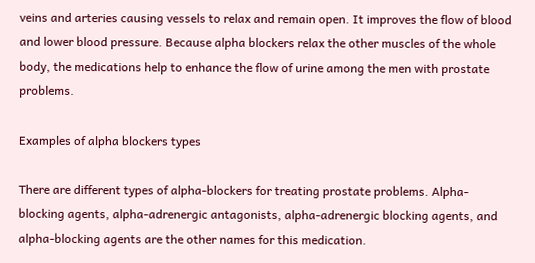veins and arteries causing vessels to relax and remain open. It improves the flow of blood and lower blood pressure. Because alpha blockers relax the other muscles of the whole body, the medications help to enhance the flow of urine among the men with prostate problems.

Examples of alpha blockers types

There are different types of alpha-blockers for treating prostate problems. Alpha-blocking agents, alpha-adrenergic antagonists, alpha-adrenergic blocking agents, and alpha-blocking agents are the other names for this medication.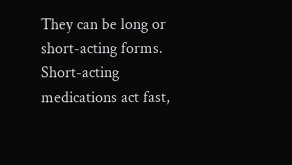They can be long or short-acting forms. Short-acting medications act fast,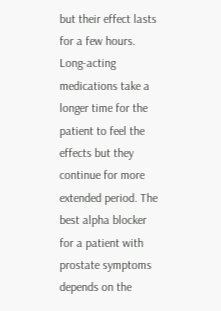but their effect lasts for a few hours. Long-acting medications take a longer time for the patient to feel the effects but they continue for more extended period. The best alpha blocker for a patient with prostate symptoms depends on the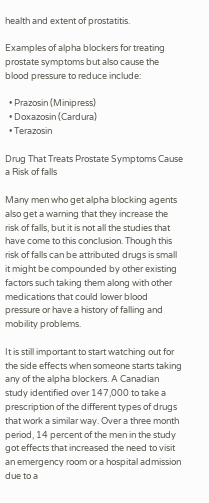health and extent of prostatitis.

Examples of alpha blockers for treating prostate symptoms but also cause the blood pressure to reduce include:

  • Prazosin (Minipress)
  • Doxazosin (Cardura)
  • Terazosin

Drug That Treats Prostate Symptoms Cause a Risk of falls

Many men who get alpha blocking agents also get a warning that they increase the risk of falls, but it is not all the studies that have come to this conclusion. Though this risk of falls can be attributed drugs is small it might be compounded by other existing factors such taking them along with other medications that could lower blood pressure or have a history of falling and mobility problems.

It is still important to start watching out for the side effects when someone starts taking any of the alpha blockers. A Canadian study identified over 147,000 to take a prescription of the different types of drugs that work a similar way. Over a three month period, 14 percent of the men in the study got effects that increased the need to visit an emergency room or a hospital admission due to a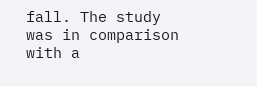fall. The study was in comparison with a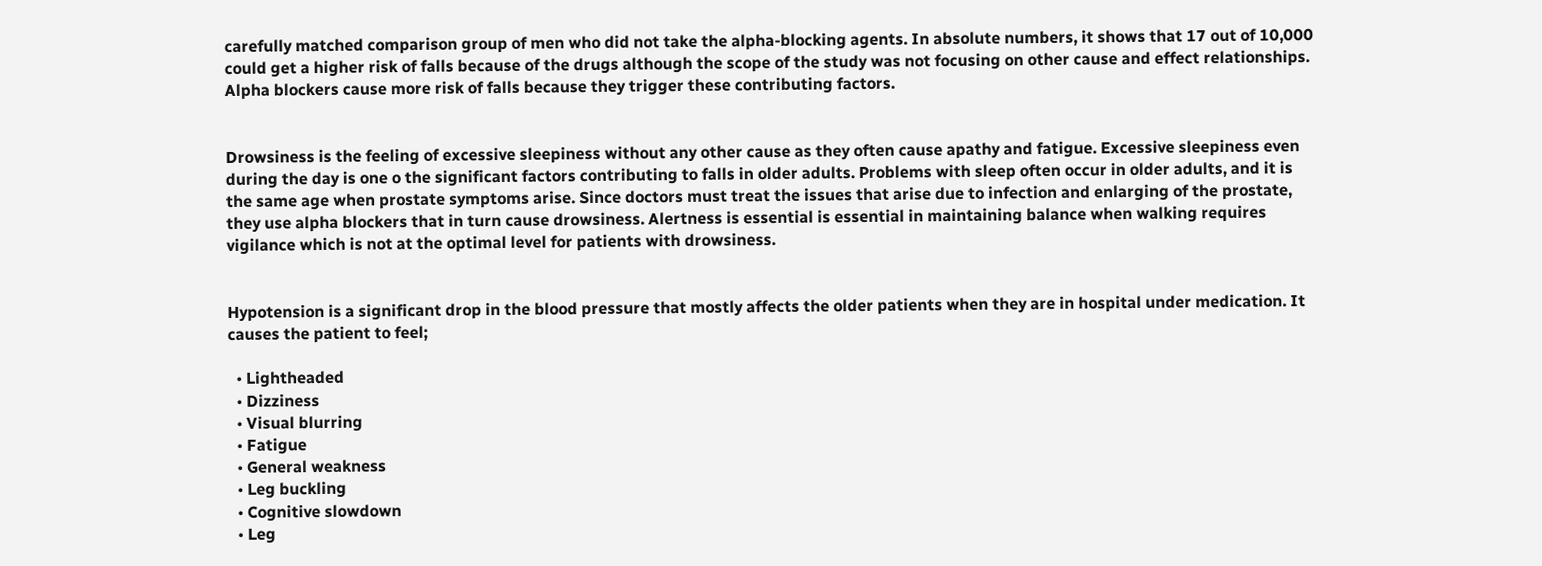carefully matched comparison group of men who did not take the alpha-blocking agents. In absolute numbers, it shows that 17 out of 10,000 could get a higher risk of falls because of the drugs although the scope of the study was not focusing on other cause and effect relationships. Alpha blockers cause more risk of falls because they trigger these contributing factors.


Drowsiness is the feeling of excessive sleepiness without any other cause as they often cause apathy and fatigue. Excessive sleepiness even during the day is one o the significant factors contributing to falls in older adults. Problems with sleep often occur in older adults, and it is the same age when prostate symptoms arise. Since doctors must treat the issues that arise due to infection and enlarging of the prostate, they use alpha blockers that in turn cause drowsiness. Alertness is essential is essential in maintaining balance when walking requires vigilance which is not at the optimal level for patients with drowsiness.


Hypotension is a significant drop in the blood pressure that mostly affects the older patients when they are in hospital under medication. It causes the patient to feel;

  • Lightheaded
  • Dizziness
  • Visual blurring
  • Fatigue
  • General weakness
  • Leg buckling
  • Cognitive slowdown
  • Leg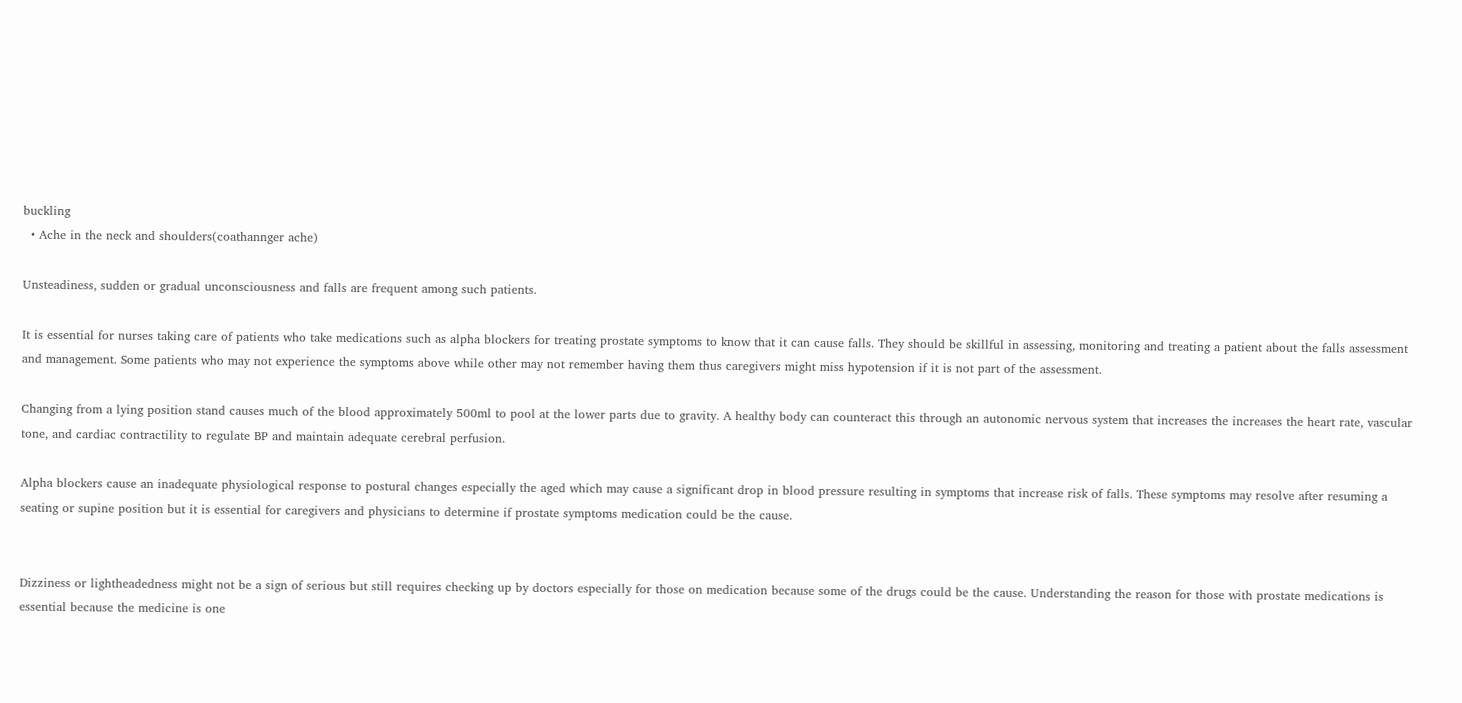buckling
  • Ache in the neck and shoulders(coathannger ache)

Unsteadiness, sudden or gradual unconsciousness and falls are frequent among such patients.

It is essential for nurses taking care of patients who take medications such as alpha blockers for treating prostate symptoms to know that it can cause falls. They should be skillful in assessing, monitoring and treating a patient about the falls assessment and management. Some patients who may not experience the symptoms above while other may not remember having them thus caregivers might miss hypotension if it is not part of the assessment.

Changing from a lying position stand causes much of the blood approximately 500ml to pool at the lower parts due to gravity. A healthy body can counteract this through an autonomic nervous system that increases the increases the heart rate, vascular tone, and cardiac contractility to regulate BP and maintain adequate cerebral perfusion.

Alpha blockers cause an inadequate physiological response to postural changes especially the aged which may cause a significant drop in blood pressure resulting in symptoms that increase risk of falls. These symptoms may resolve after resuming a seating or supine position but it is essential for caregivers and physicians to determine if prostate symptoms medication could be the cause.


Dizziness or lightheadedness might not be a sign of serious but still requires checking up by doctors especially for those on medication because some of the drugs could be the cause. Understanding the reason for those with prostate medications is essential because the medicine is one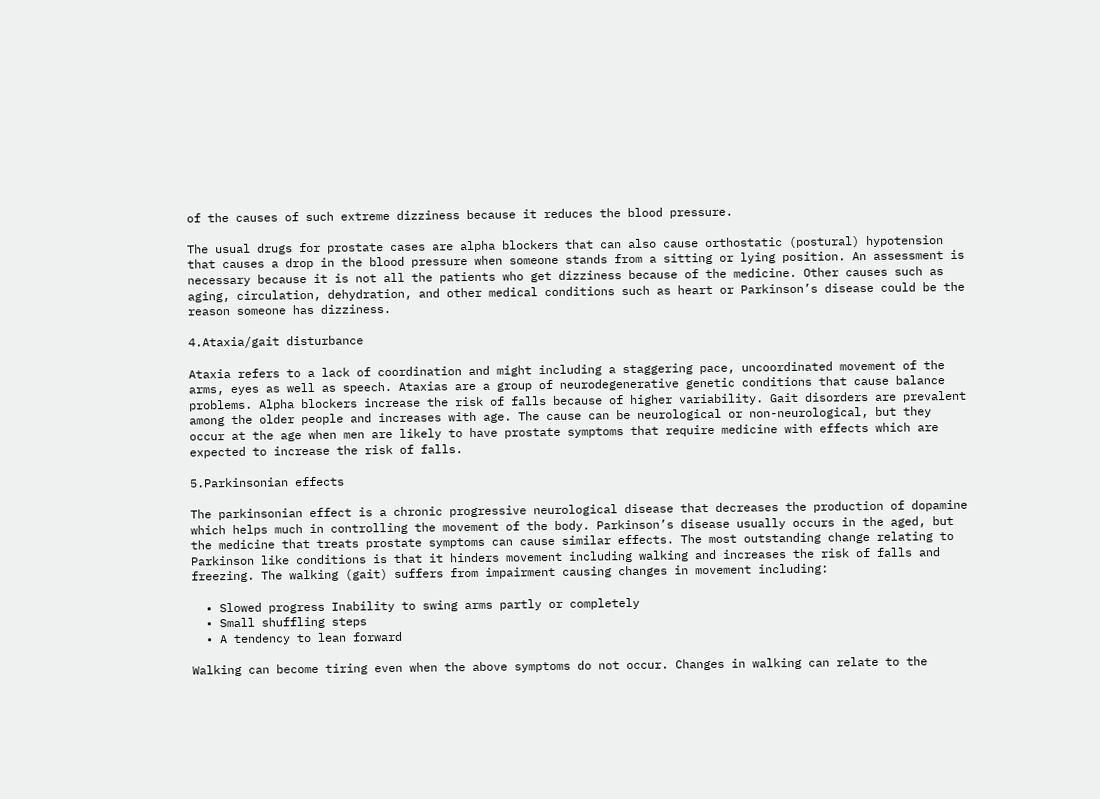of the causes of such extreme dizziness because it reduces the blood pressure.

The usual drugs for prostate cases are alpha blockers that can also cause orthostatic (postural) hypotension that causes a drop in the blood pressure when someone stands from a sitting or lying position. An assessment is necessary because it is not all the patients who get dizziness because of the medicine. Other causes such as aging, circulation, dehydration, and other medical conditions such as heart or Parkinson’s disease could be the reason someone has dizziness.

4.Ataxia/gait disturbance

Ataxia refers to a lack of coordination and might including a staggering pace, uncoordinated movement of the arms, eyes as well as speech. Ataxias are a group of neurodegenerative genetic conditions that cause balance problems. Alpha blockers increase the risk of falls because of higher variability. Gait disorders are prevalent among the older people and increases with age. The cause can be neurological or non-neurological, but they occur at the age when men are likely to have prostate symptoms that require medicine with effects which are expected to increase the risk of falls.

5.Parkinsonian effects

The parkinsonian effect is a chronic progressive neurological disease that decreases the production of dopamine which helps much in controlling the movement of the body. Parkinson’s disease usually occurs in the aged, but the medicine that treats prostate symptoms can cause similar effects. The most outstanding change relating to Parkinson like conditions is that it hinders movement including walking and increases the risk of falls and freezing. The walking (gait) suffers from impairment causing changes in movement including:

  • Slowed progress Inability to swing arms partly or completely
  • Small shuffling steps
  • A tendency to lean forward

Walking can become tiring even when the above symptoms do not occur. Changes in walking can relate to the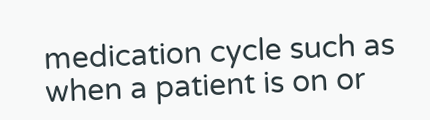medication cycle such as when a patient is on or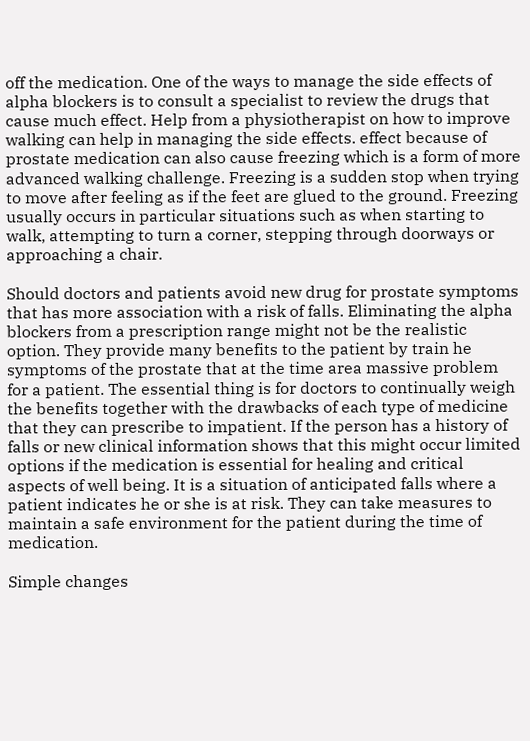off the medication. One of the ways to manage the side effects of alpha blockers is to consult a specialist to review the drugs that cause much effect. Help from a physiotherapist on how to improve walking can help in managing the side effects. effect because of prostate medication can also cause freezing which is a form of more advanced walking challenge. Freezing is a sudden stop when trying to move after feeling as if the feet are glued to the ground. Freezing usually occurs in particular situations such as when starting to walk, attempting to turn a corner, stepping through doorways or approaching a chair.

Should doctors and patients avoid new drug for prostate symptoms that has more association with a risk of falls. Eliminating the alpha blockers from a prescription range might not be the realistic option. They provide many benefits to the patient by train he symptoms of the prostate that at the time area massive problem for a patient. The essential thing is for doctors to continually weigh the benefits together with the drawbacks of each type of medicine that they can prescribe to impatient. If the person has a history of falls or new clinical information shows that this might occur limited options if the medication is essential for healing and critical aspects of well being. It is a situation of anticipated falls where a patient indicates he or she is at risk. They can take measures to maintain a safe environment for the patient during the time of medication.

Simple changes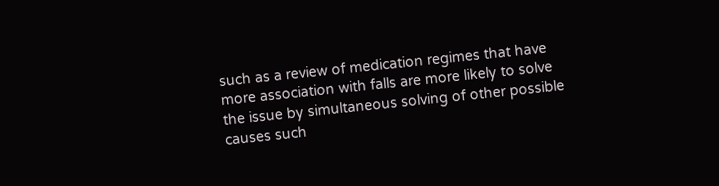such as a review of medication regimes that have more association with falls are more likely to solve the issue by simultaneous solving of other possible causes such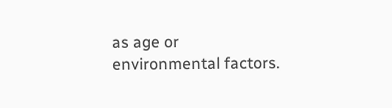as age or environmental factors.